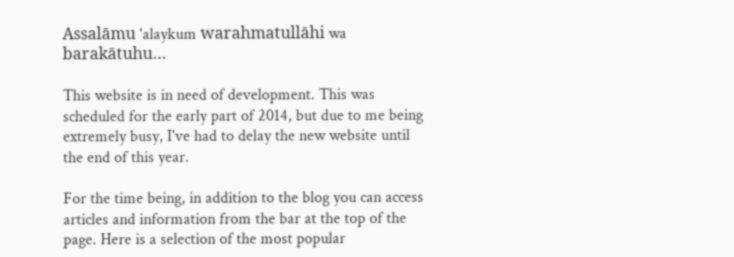Assalāmu 'alaykum warahmatullāhi wa barakātuhu…

This website is in need of development. This was scheduled for the early part of 2014, but due to me being extremely busy, I've had to delay the new website until the end of this year.

For the time being, in addition to the blog you can access articles and information from the bar at the top of the page. Here is a selection of the most popular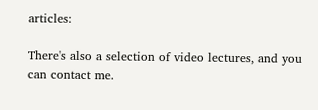articles:

There's also a selection of video lectures, and you can contact me.